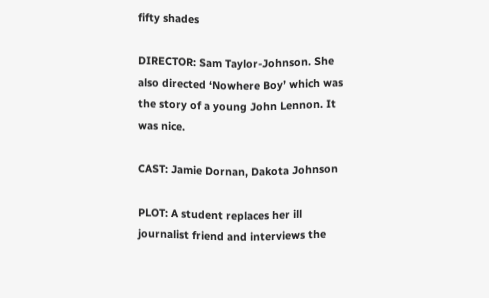fifty shades

DIRECTOR: Sam Taylor-Johnson. She also directed ‘Nowhere Boy’ which was the story of a young John Lennon. It was nice.

CAST: Jamie Dornan, Dakota Johnson

PLOT: A student replaces her ill journalist friend and interviews the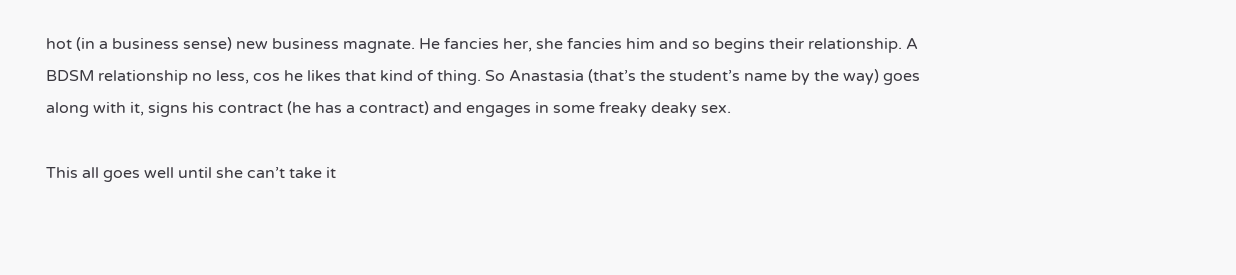hot (in a business sense) new business magnate. He fancies her, she fancies him and so begins their relationship. A BDSM relationship no less, cos he likes that kind of thing. So Anastasia (that’s the student’s name by the way) goes along with it, signs his contract (he has a contract) and engages in some freaky deaky sex.

This all goes well until she can’t take it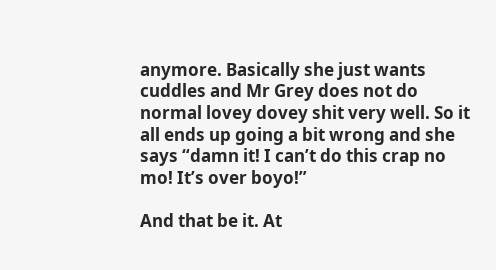anymore. Basically she just wants  cuddles and Mr Grey does not do normal lovey dovey shit very well. So it all ends up going a bit wrong and she says “damn it! I can’t do this crap no mo! It’s over boyo!”

And that be it. At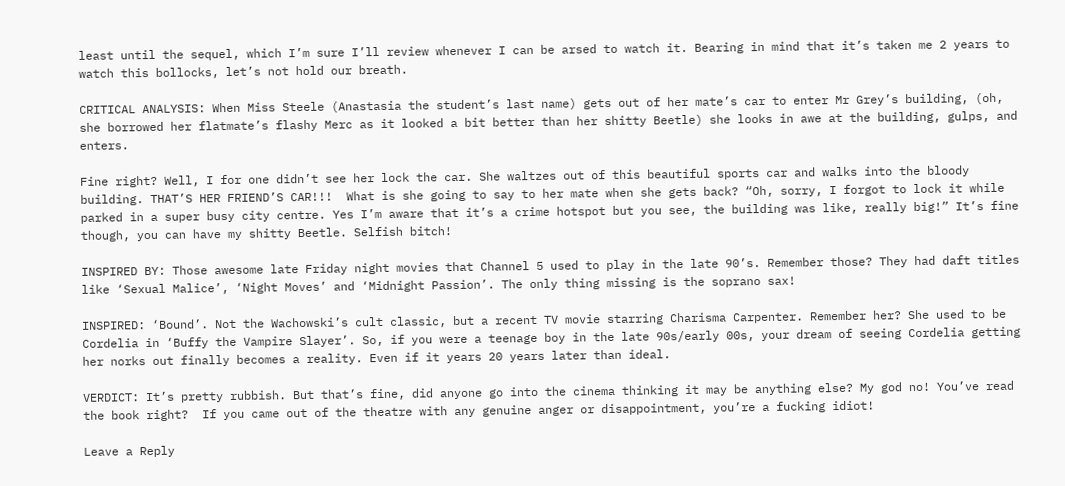least until the sequel, which I’m sure I’ll review whenever I can be arsed to watch it. Bearing in mind that it’s taken me 2 years to watch this bollocks, let’s not hold our breath.

CRITICAL ANALYSIS: When Miss Steele (Anastasia the student’s last name) gets out of her mate’s car to enter Mr Grey’s building, (oh, she borrowed her flatmate’s flashy Merc as it looked a bit better than her shitty Beetle) she looks in awe at the building, gulps, and enters.

Fine right? Well, I for one didn’t see her lock the car. She waltzes out of this beautiful sports car and walks into the bloody building. THAT’S HER FRIEND’S CAR!!!  What is she going to say to her mate when she gets back? “Oh, sorry, I forgot to lock it while parked in a super busy city centre. Yes I’m aware that it’s a crime hotspot but you see, the building was like, really big!” It’s fine though, you can have my shitty Beetle. Selfish bitch!

INSPIRED BY: Those awesome late Friday night movies that Channel 5 used to play in the late 90’s. Remember those? They had daft titles like ‘Sexual Malice’, ‘Night Moves’ and ‘Midnight Passion’. The only thing missing is the soprano sax!

INSPIRED: ‘Bound’. Not the Wachowski’s cult classic, but a recent TV movie starring Charisma Carpenter. Remember her? She used to be Cordelia in ‘Buffy the Vampire Slayer’. So, if you were a teenage boy in the late 90s/early 00s, your dream of seeing Cordelia getting her norks out finally becomes a reality. Even if it years 20 years later than ideal.

VERDICT: It’s pretty rubbish. But that’s fine, did anyone go into the cinema thinking it may be anything else? My god no! You’ve read the book right?  If you came out of the theatre with any genuine anger or disappointment, you’re a fucking idiot!

Leave a Reply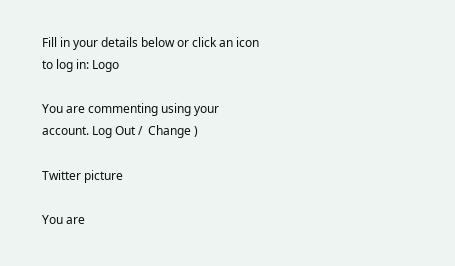Fill in your details below or click an icon to log in: Logo

You are commenting using your account. Log Out /  Change )

Twitter picture

You are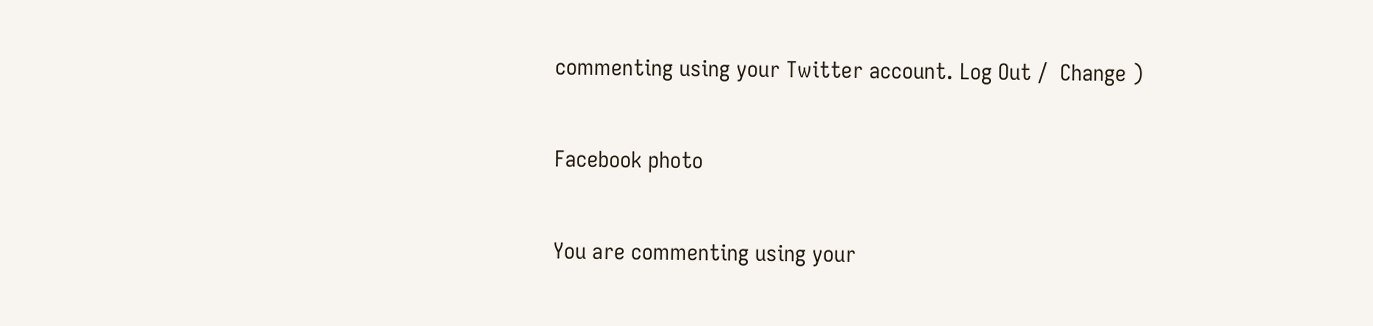commenting using your Twitter account. Log Out /  Change )

Facebook photo

You are commenting using your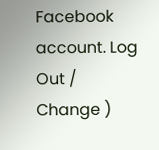Facebook account. Log Out /  Change )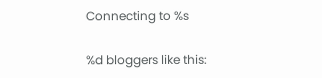Connecting to %s

%d bloggers like this: